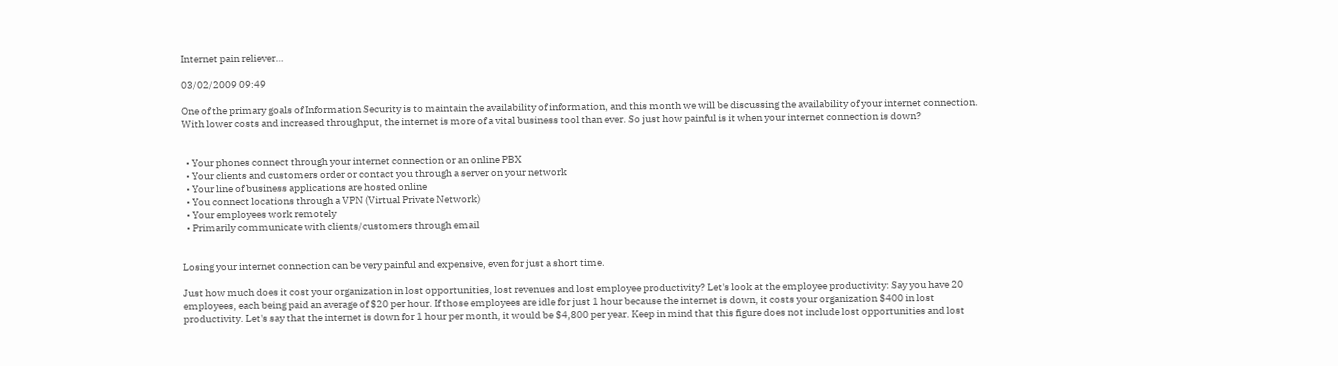Internet pain reliever…

03/02/2009 09:49

One of the primary goals of Information Security is to maintain the availability of information, and this month we will be discussing the availability of your internet connection. With lower costs and increased throughput, the internet is more of a vital business tool than ever. So just how painful is it when your internet connection is down?


  • Your phones connect through your internet connection or an online PBX
  • Your clients and customers order or contact you through a server on your network
  • Your line of business applications are hosted online
  • You connect locations through a VPN (Virtual Private Network)
  • Your employees work remotely
  • Primarily communicate with clients/customers through email


Losing your internet connection can be very painful and expensive, even for just a short time.

Just how much does it cost your organization in lost opportunities, lost revenues and lost employee productivity? Let's look at the employee productivity: Say you have 20 employees, each being paid an average of $20 per hour. If those employees are idle for just 1 hour because the internet is down, it costs your organization $400 in lost productivity. Let's say that the internet is down for 1 hour per month, it would be $4,800 per year. Keep in mind that this figure does not include lost opportunities and lost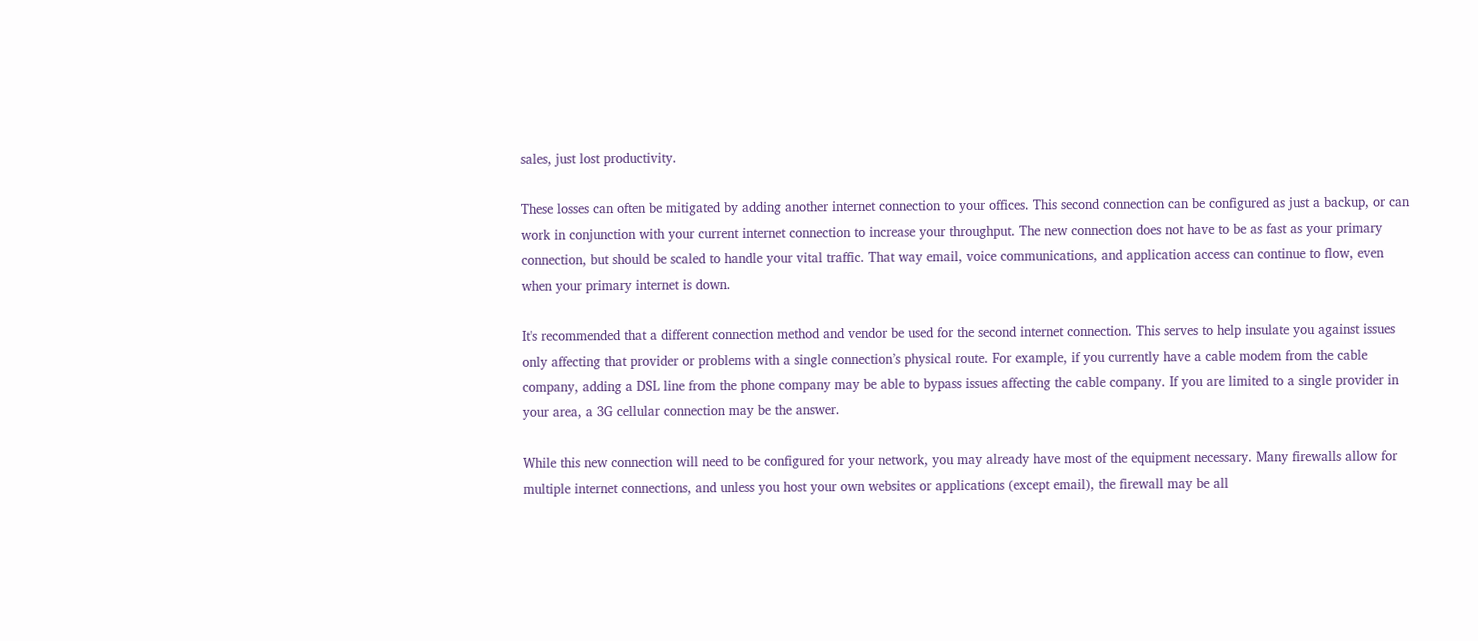sales, just lost productivity.

These losses can often be mitigated by adding another internet connection to your offices. This second connection can be configured as just a backup, or can work in conjunction with your current internet connection to increase your throughput. The new connection does not have to be as fast as your primary connection, but should be scaled to handle your vital traffic. That way email, voice communications, and application access can continue to flow, even when your primary internet is down.

It's recommended that a different connection method and vendor be used for the second internet connection. This serves to help insulate you against issues only affecting that provider or problems with a single connection’s physical route. For example, if you currently have a cable modem from the cable company, adding a DSL line from the phone company may be able to bypass issues affecting the cable company. If you are limited to a single provider in your area, a 3G cellular connection may be the answer.

While this new connection will need to be configured for your network, you may already have most of the equipment necessary. Many firewalls allow for multiple internet connections, and unless you host your own websites or applications (except email), the firewall may be all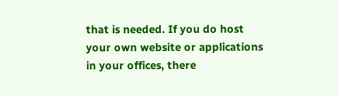that is needed. If you do host your own website or applications in your offices, there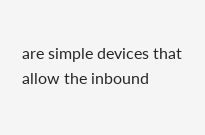are simple devices that allow the inbound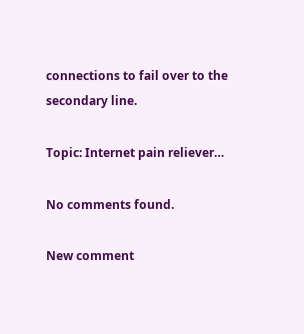connections to fail over to the secondary line.

Topic: Internet pain reliever…

No comments found.

New comment